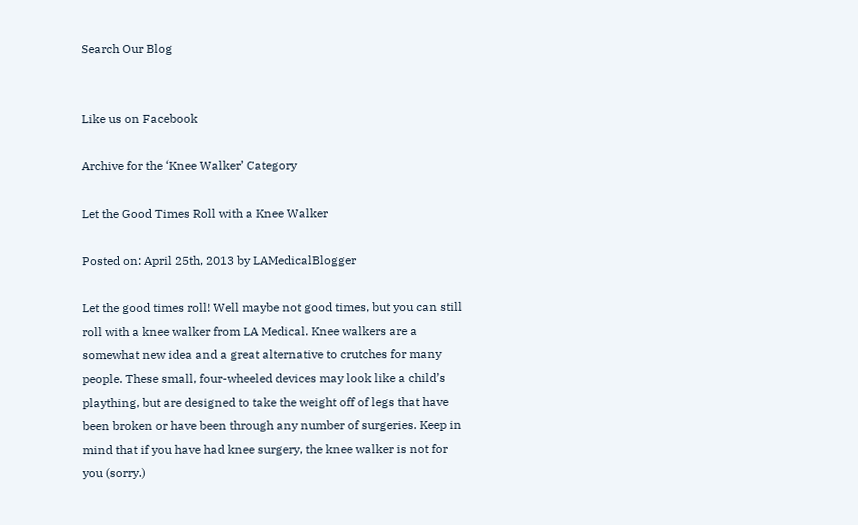Search Our Blog


Like us on Facebook

Archive for the ‘Knee Walker’ Category

Let the Good Times Roll with a Knee Walker

Posted on: April 25th, 2013 by LAMedicalBlogger

Let the good times roll! Well maybe not good times, but you can still roll with a knee walker from LA Medical. Knee walkers are a somewhat new idea and a great alternative to crutches for many people. These small, four-wheeled devices may look like a child’s plaything, but are designed to take the weight off of legs that have been broken or have been through any number of surgeries. Keep in mind that if you have had knee surgery, the knee walker is not for you (sorry.)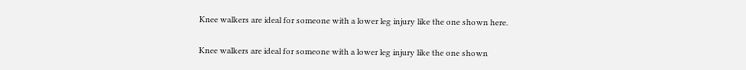Knee walkers are ideal for someone with a lower leg injury like the one shown here.

Knee walkers are ideal for someone with a lower leg injury like the one shown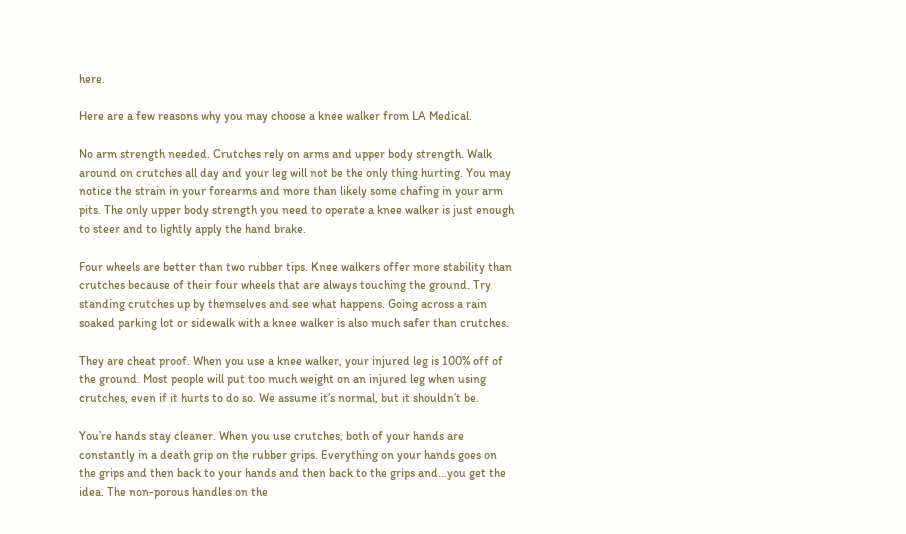here.

Here are a few reasons why you may choose a knee walker from LA Medical.

No arm strength needed. Crutches rely on arms and upper body strength. Walk around on crutches all day and your leg will not be the only thing hurting. You may notice the strain in your forearms and more than likely some chafing in your arm pits. The only upper body strength you need to operate a knee walker is just enough to steer and to lightly apply the hand brake.

Four wheels are better than two rubber tips. Knee walkers offer more stability than crutches because of their four wheels that are always touching the ground. Try standing crutches up by themselves and see what happens. Going across a rain soaked parking lot or sidewalk with a knee walker is also much safer than crutches.

They are cheat proof. When you use a knee walker, your injured leg is 100% off of the ground. Most people will put too much weight on an injured leg when using crutches, even if it hurts to do so. We assume it’s normal, but it shouldn’t be.

You’re hands stay cleaner. When you use crutches, both of your hands are constantly in a death grip on the rubber grips. Everything on your hands goes on the grips and then back to your hands and then back to the grips and…you get the idea. The non-porous handles on the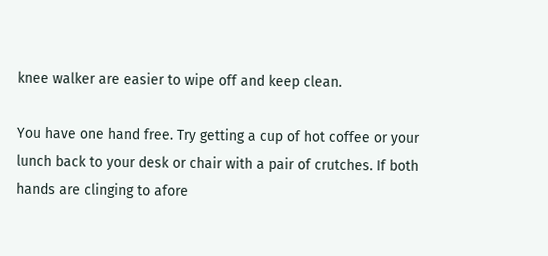knee walker are easier to wipe off and keep clean.

You have one hand free. Try getting a cup of hot coffee or your lunch back to your desk or chair with a pair of crutches. If both hands are clinging to afore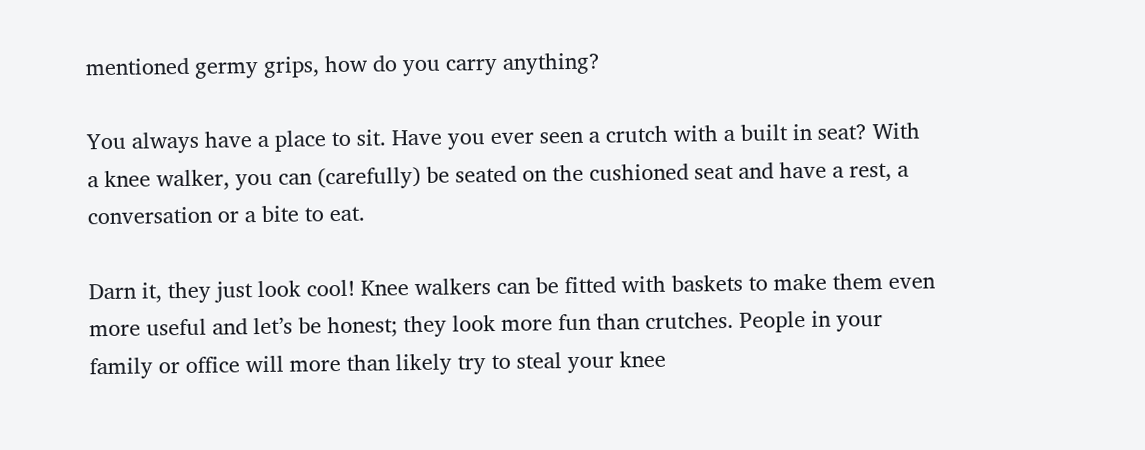mentioned germy grips, how do you carry anything?

You always have a place to sit. Have you ever seen a crutch with a built in seat? With a knee walker, you can (carefully) be seated on the cushioned seat and have a rest, a conversation or a bite to eat.

Darn it, they just look cool! Knee walkers can be fitted with baskets to make them even more useful and let’s be honest; they look more fun than crutches. People in your family or office will more than likely try to steal your knee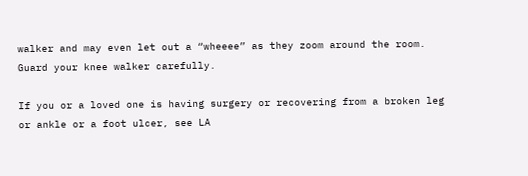walker and may even let out a “wheeee” as they zoom around the room. Guard your knee walker carefully.

If you or a loved one is having surgery or recovering from a broken leg or ankle or a foot ulcer, see LA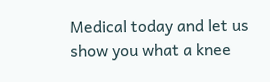Medical today and let us show you what a knee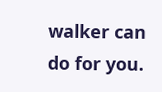walker can do for you.